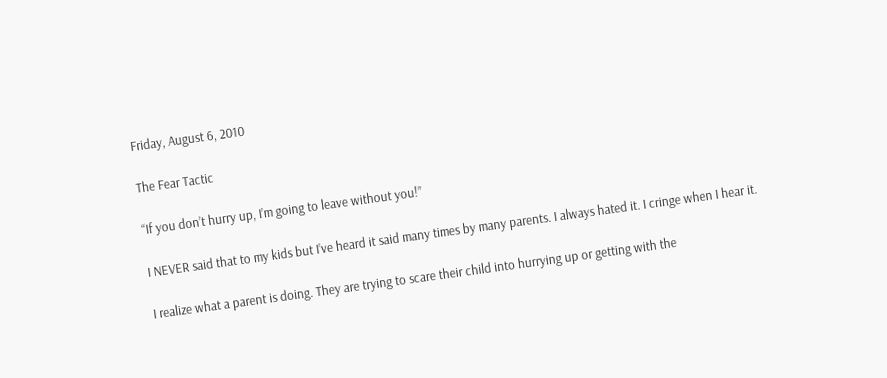Friday, August 6, 2010

The Fear Tactic

“If you don’t hurry up, I’m going to leave without you!”

I NEVER said that to my kids but I’ve heard it said many times by many parents. I always hated it. I cringe when I hear it.

I realize what a parent is doing. They are trying to scare their child into hurrying up or getting with the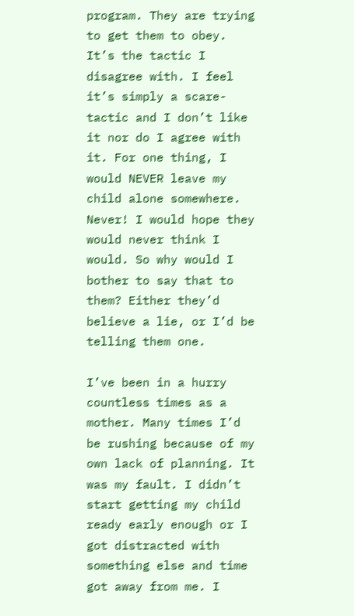program. They are trying to get them to obey. It’s the tactic I disagree with. I feel it’s simply a scare-tactic and I don’t like it nor do I agree with it. For one thing, I would NEVER leave my child alone somewhere. Never! I would hope they would never think I would. So why would I bother to say that to them? Either they’d believe a lie, or I’d be telling them one.

I’ve been in a hurry countless times as a mother. Many times I’d be rushing because of my own lack of planning. It was my fault. I didn’t start getting my child ready early enough or I got distracted with something else and time got away from me. I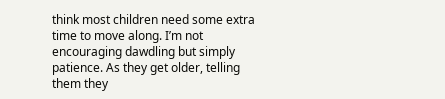think most children need some extra time to move along. I’m not encouraging dawdling but simply patience. As they get older, telling them they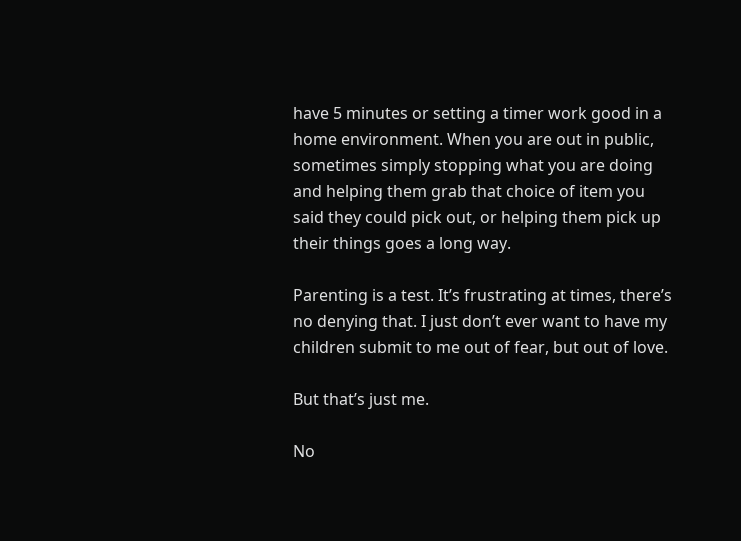have 5 minutes or setting a timer work good in a home environment. When you are out in public, sometimes simply stopping what you are doing and helping them grab that choice of item you said they could pick out, or helping them pick up their things goes a long way.

Parenting is a test. It’s frustrating at times, there’s no denying that. I just don’t ever want to have my children submit to me out of fear, but out of love.

But that’s just me.

No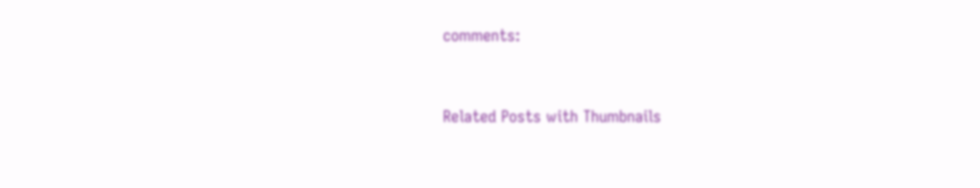comments:


Related Posts with Thumbnails